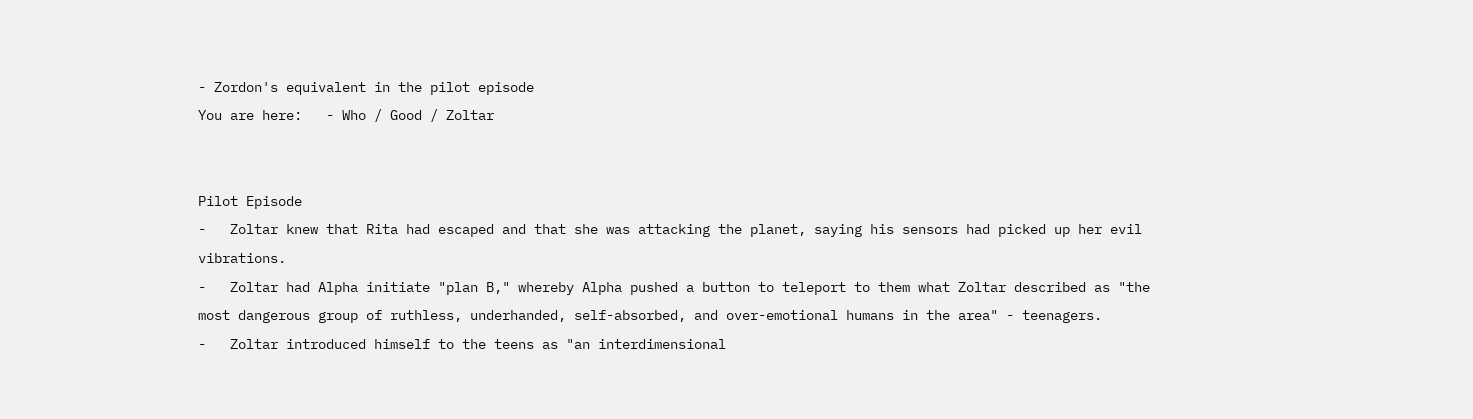- Zordon's equivalent in the pilot episode
You are here:   - Who / Good / Zoltar


Pilot Episode
-   Zoltar knew that Rita had escaped and that she was attacking the planet, saying his sensors had picked up her evil vibrations.
-   Zoltar had Alpha initiate "plan B," whereby Alpha pushed a button to teleport to them what Zoltar described as "the most dangerous group of ruthless, underhanded, self-absorbed, and over-emotional humans in the area" - teenagers.
-   Zoltar introduced himself to the teens as "an interdimensional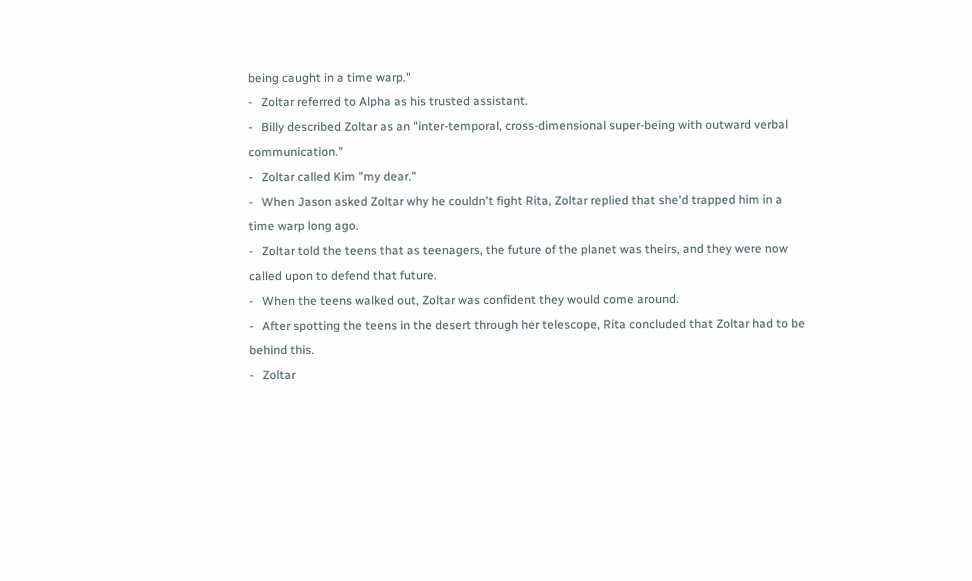being caught in a time warp."
-   Zoltar referred to Alpha as his trusted assistant.
-   Billy described Zoltar as an "inter-temporal, cross-dimensional super-being with outward verbal communication."
-   Zoltar called Kim "my dear."
-   When Jason asked Zoltar why he couldn't fight Rita, Zoltar replied that she'd trapped him in a time warp long ago.
-   Zoltar told the teens that as teenagers, the future of the planet was theirs, and they were now called upon to defend that future.
-   When the teens walked out, Zoltar was confident they would come around.
-   After spotting the teens in the desert through her telescope, Rita concluded that Zoltar had to be behind this.
-   Zoltar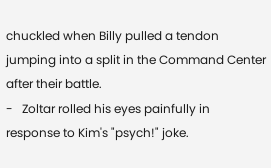chuckled when Billy pulled a tendon jumping into a split in the Command Center after their battle.
-   Zoltar rolled his eyes painfully in response to Kim's "psych!" joke.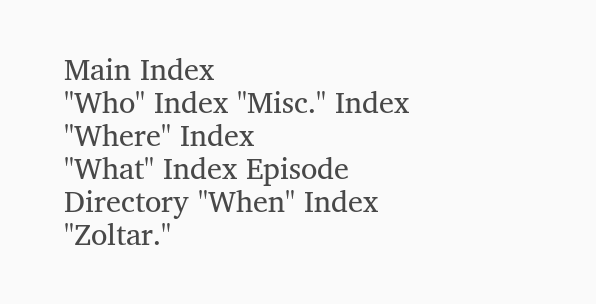Main Index
"Who" Index "Misc." Index "Where" Index
"What" Index Episode Directory "When" Index
"Zoltar."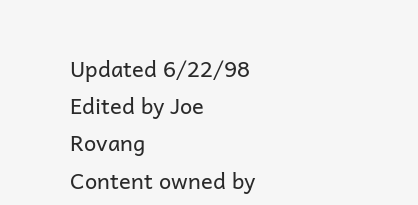Updated 6/22/98
Edited by Joe Rovang
Content owned by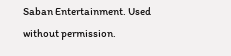Saban Entertainment. Used without permission.